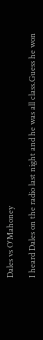Dales vs O'Mahoney

I heard Dales on the radio last night and he was all class.Guess he won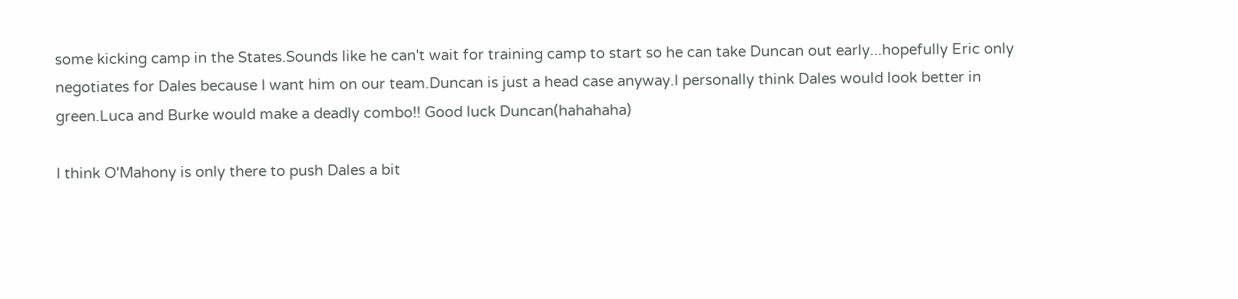some kicking camp in the States.Sounds like he can't wait for training camp to start so he can take Duncan out early...hopefully Eric only negotiates for Dales because I want him on our team.Duncan is just a head case anyway.I personally think Dales would look better in green.Luca and Burke would make a deadly combo!! Good luck Duncan(hahahaha)

I think O'Mahony is only there to push Dales a bit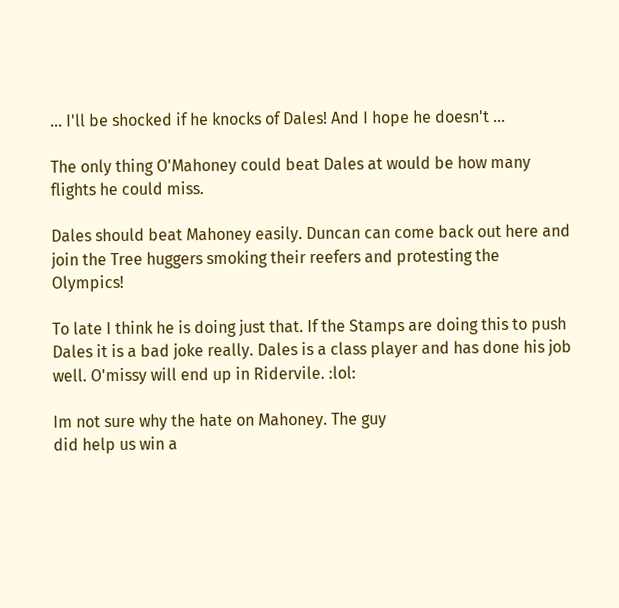... I'll be shocked if he knocks of Dales! And I hope he doesn't ...

The only thing O'Mahoney could beat Dales at would be how many flights he could miss.

Dales should beat Mahoney easily. Duncan can come back out here and join the Tree huggers smoking their reefers and protesting the Olympics!

To late I think he is doing just that. If the Stamps are doing this to push Dales it is a bad joke really. Dales is a class player and has done his job well. O'missy will end up in Ridervile. :lol:

Im not sure why the hate on Mahoney. The guy
did help us win a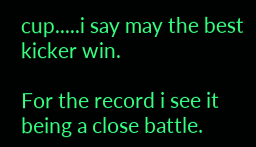cup.....i say may the best
kicker win.

For the record i see it being a close battle.